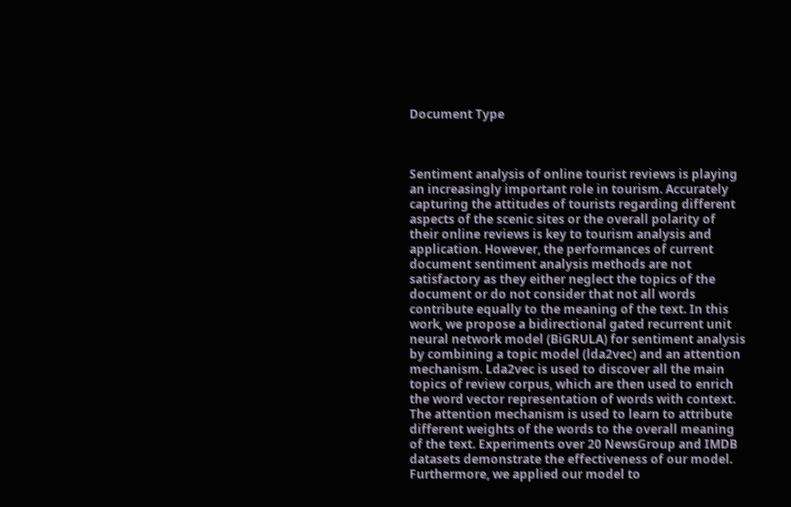Document Type



Sentiment analysis of online tourist reviews is playing an increasingly important role in tourism. Accurately capturing the attitudes of tourists regarding different aspects of the scenic sites or the overall polarity of their online reviews is key to tourism analysis and application. However, the performances of current document sentiment analysis methods are not satisfactory as they either neglect the topics of the document or do not consider that not all words contribute equally to the meaning of the text. In this work, we propose a bidirectional gated recurrent unit neural network model (BiGRULA) for sentiment analysis by combining a topic model (lda2vec) and an attention mechanism. Lda2vec is used to discover all the main topics of review corpus, which are then used to enrich the word vector representation of words with context. The attention mechanism is used to learn to attribute different weights of the words to the overall meaning of the text. Experiments over 20 NewsGroup and IMDB datasets demonstrate the effectiveness of our model. Furthermore, we applied our model to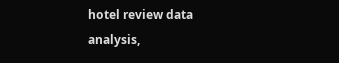hotel review data analysis,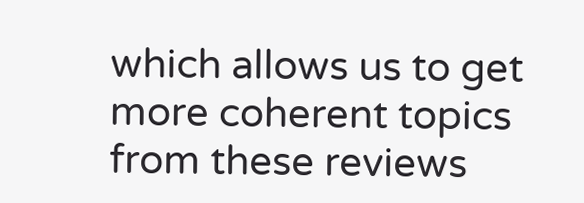which allows us to get more coherent topics from these reviews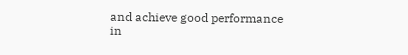and achieve good performance in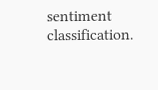sentiment classification.